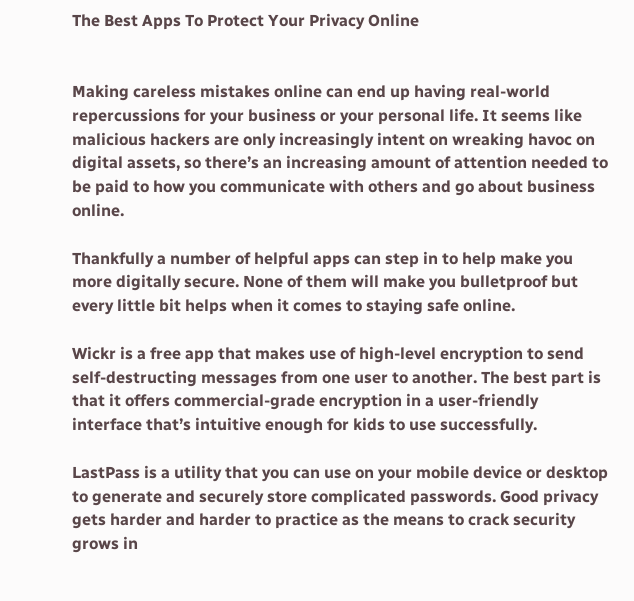The Best Apps To Protect Your Privacy Online


Making careless mistakes online can end up having real-world repercussions for your business or your personal life. It seems like malicious hackers are only increasingly intent on wreaking havoc on digital assets, so there’s an increasing amount of attention needed to be paid to how you communicate with others and go about business online.

Thankfully a number of helpful apps can step in to help make you more digitally secure. None of them will make you bulletproof but every little bit helps when it comes to staying safe online.

Wickr is a free app that makes use of high-level encryption to send self-destructing messages from one user to another. The best part is that it offers commercial-grade encryption in a user-friendly interface that’s intuitive enough for kids to use successfully.

LastPass is a utility that you can use on your mobile device or desktop to generate and securely store complicated passwords. Good privacy gets harder and harder to practice as the means to crack security grows in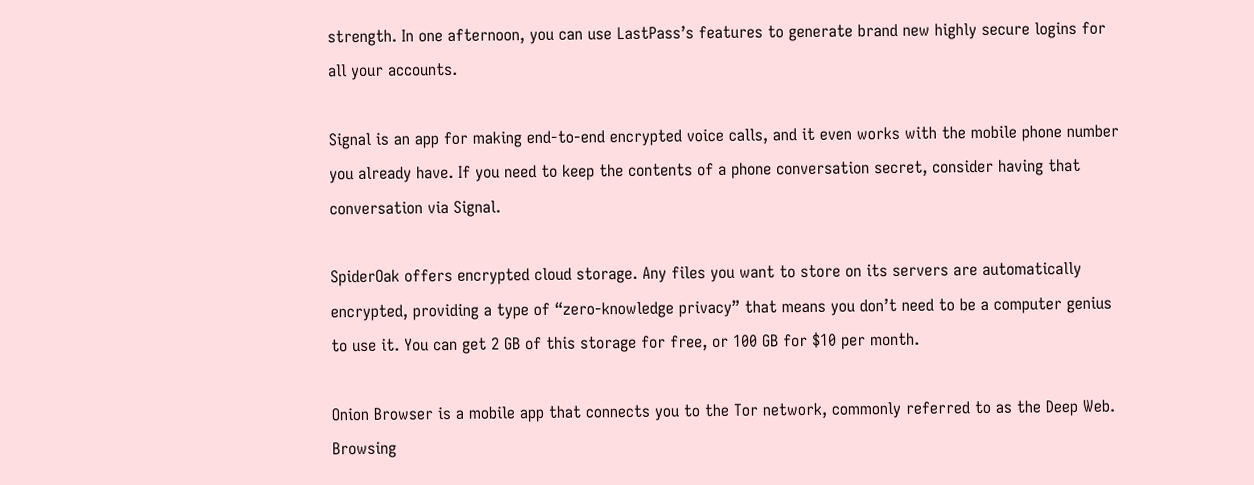strength. In one afternoon, you can use LastPass’s features to generate brand new highly secure logins for all your accounts.

Signal is an app for making end-to-end encrypted voice calls, and it even works with the mobile phone number you already have. If you need to keep the contents of a phone conversation secret, consider having that conversation via Signal.

SpiderOak offers encrypted cloud storage. Any files you want to store on its servers are automatically encrypted, providing a type of “zero-knowledge privacy” that means you don’t need to be a computer genius to use it. You can get 2 GB of this storage for free, or 100 GB for $10 per month.

Onion Browser is a mobile app that connects you to the Tor network, commonly referred to as the Deep Web. Browsing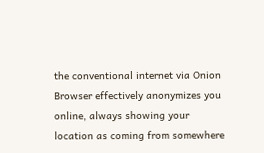the conventional internet via Onion Browser effectively anonymizes you online, always showing your location as coming from somewhere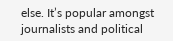else. It’s popular amongst journalists and political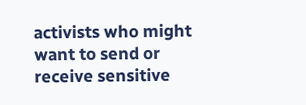activists who might want to send or receive sensitive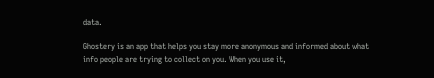data.

Ghostery is an app that helps you stay more anonymous and informed about what info people are trying to collect on you. When you use it,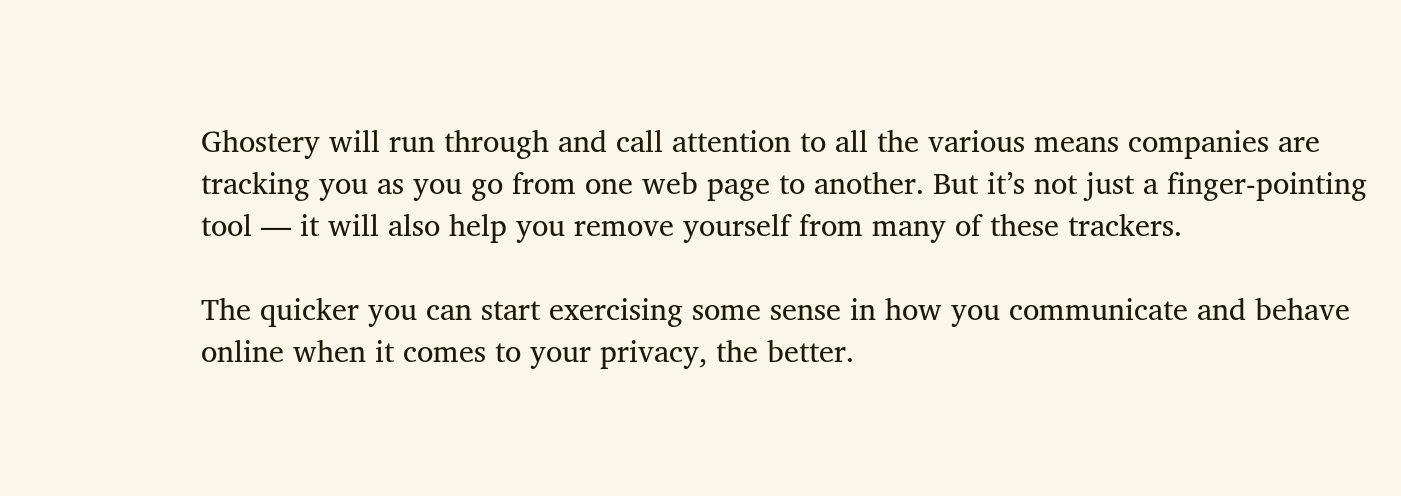Ghostery will run through and call attention to all the various means companies are tracking you as you go from one web page to another. But it’s not just a finger-pointing tool — it will also help you remove yourself from many of these trackers.

The quicker you can start exercising some sense in how you communicate and behave online when it comes to your privacy, the better.